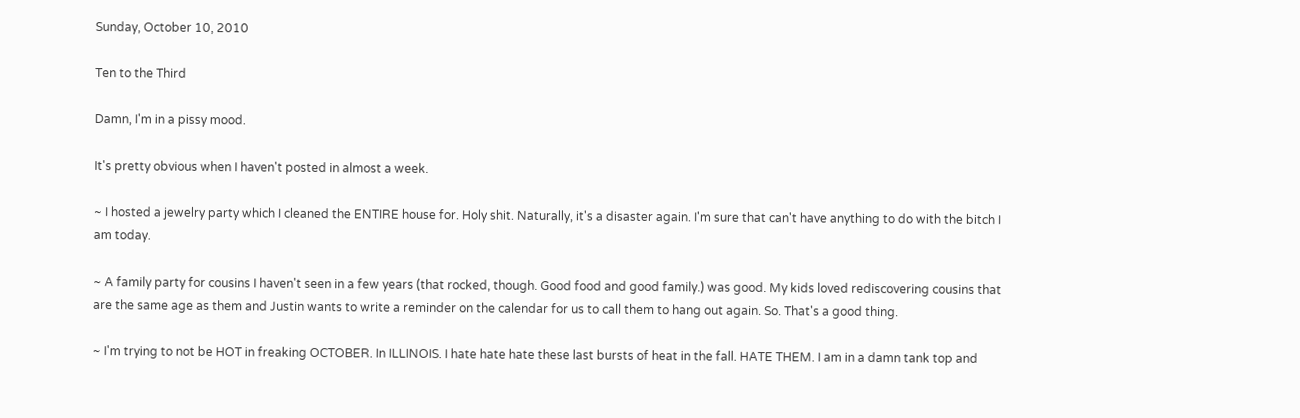Sunday, October 10, 2010

Ten to the Third

Damn, I'm in a pissy mood.

It's pretty obvious when I haven't posted in almost a week.

~ I hosted a jewelry party which I cleaned the ENTIRE house for. Holy shit. Naturally, it's a disaster again. I'm sure that can't have anything to do with the bitch I am today.

~ A family party for cousins I haven't seen in a few years (that rocked, though. Good food and good family.) was good. My kids loved rediscovering cousins that are the same age as them and Justin wants to write a reminder on the calendar for us to call them to hang out again. So. That's a good thing.

~ I'm trying to not be HOT in freaking OCTOBER. In ILLINOIS. I hate hate hate these last bursts of heat in the fall. HATE THEM. I am in a damn tank top and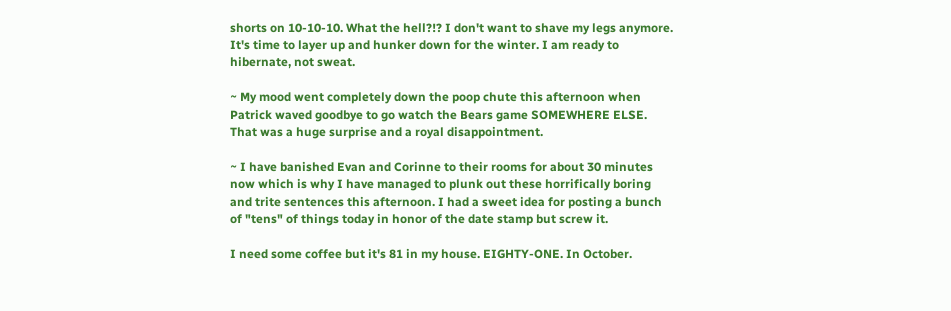shorts on 10-10-10. What the hell?!? I don't want to shave my legs anymore. It's time to layer up and hunker down for the winter. I am ready to hibernate, not sweat.

~ My mood went completely down the poop chute this afternoon when Patrick waved goodbye to go watch the Bears game SOMEWHERE ELSE. That was a huge surprise and a royal disappointment.

~ I have banished Evan and Corinne to their rooms for about 30 minutes now which is why I have managed to plunk out these horrifically boring and trite sentences this afternoon. I had a sweet idea for posting a bunch of "tens" of things today in honor of the date stamp but screw it.

I need some coffee but it's 81 in my house. EIGHTY-ONE. In October.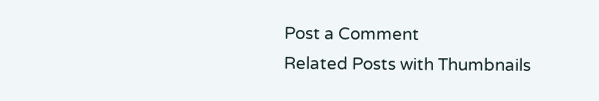Post a Comment
Related Posts with Thumbnails